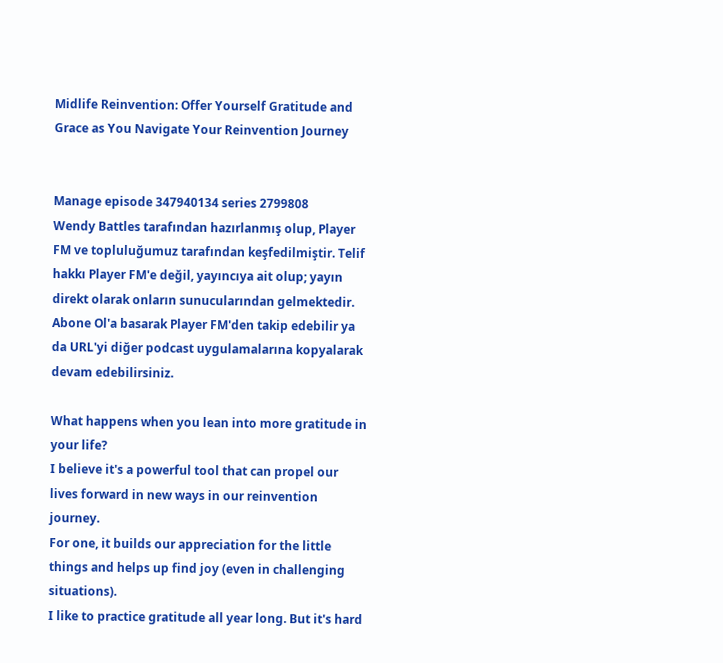Midlife Reinvention: Offer Yourself Gratitude and Grace as You Navigate Your Reinvention Journey


Manage episode 347940134 series 2799808
Wendy Battles tarafından hazırlanmış olup, Player FM ve topluluğumuz tarafından keşfedilmiştir. Telif hakkı Player FM'e değil, yayıncıya ait olup; yayın direkt olarak onların sunucularından gelmektedir. Abone Ol'a basarak Player FM'den takip edebilir ya da URL'yi diğer podcast uygulamalarına kopyalarak devam edebilirsiniz.

What happens when you lean into more gratitude in your life?
I believe it's a powerful tool that can propel our lives forward in new ways in our reinvention journey.
For one, it builds our appreciation for the little things and helps up find joy (even in challenging situations).
I like to practice gratitude all year long. But it's hard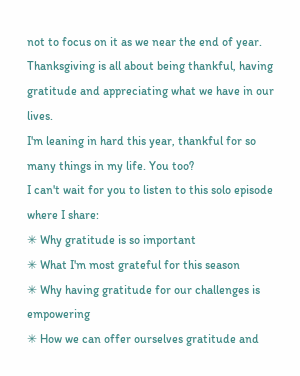not to focus on it as we near the end of year.
Thanksgiving is all about being thankful, having gratitude and appreciating what we have in our lives.
I'm leaning in hard this year, thankful for so many things in my life. You too?
I can't wait for you to listen to this solo episode where I share:
✳ Why gratitude is so important
✳ What I'm most grateful for this season
✳ Why having gratitude for our challenges is empowering
✳ How we can offer ourselves gratitude and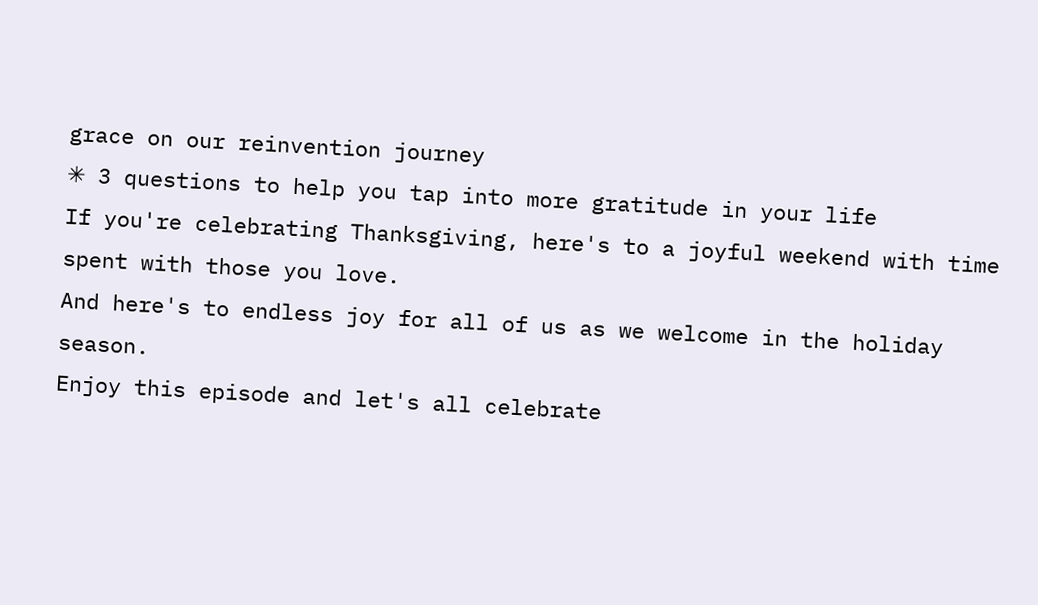grace on our reinvention journey
✳ 3 questions to help you tap into more gratitude in your life
If you're celebrating Thanksgiving, here's to a joyful weekend with time spent with those you love.
And here's to endless joy for all of us as we welcome in the holiday season.
Enjoy this episode and let's all celebrate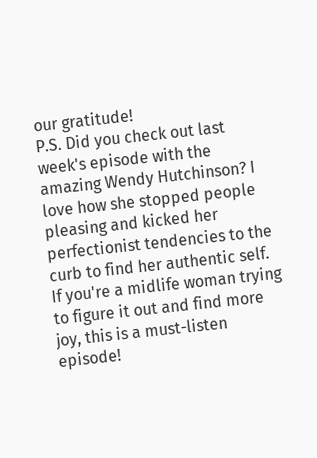our gratitude!
P.S. Did you check out last week's episode with the amazing Wendy Hutchinson? I love how she stopped people pleasing and kicked her perfectionist tendencies to the curb to find her authentic self. If you're a midlife woman trying to figure it out and find more joy, this is a must-listen episode!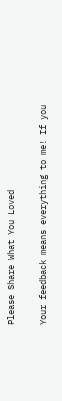Please Share What You Loved

Your feedback means everything to me! If you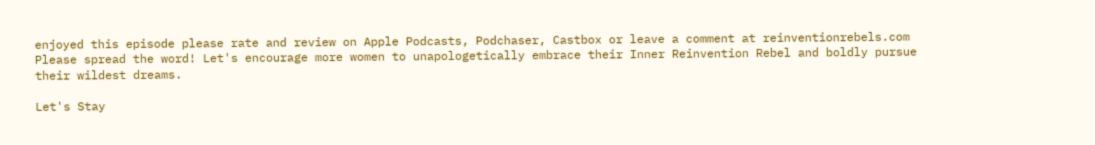enjoyed this episode please rate and review on Apple Podcasts, Podchaser, Castbox or leave a comment at reinventionrebels.com
Please spread the word! Let's encourage more women to unapologetically embrace their Inner Reinvention Rebel and boldly pursue their wildest dreams.

Let's Stay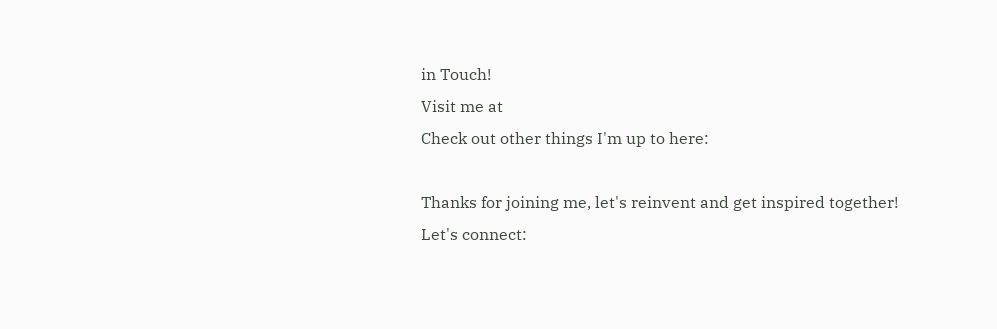in Touch!
Visit me at
Check out other things I'm up to here:

Thanks for joining me, let's reinvent and get inspired together!
Let's connect: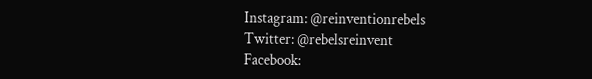Instagram: @reinventionrebels
Twitter: @rebelsreinvent
Facebook: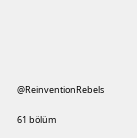@ReinventionRebels

61 bölüm